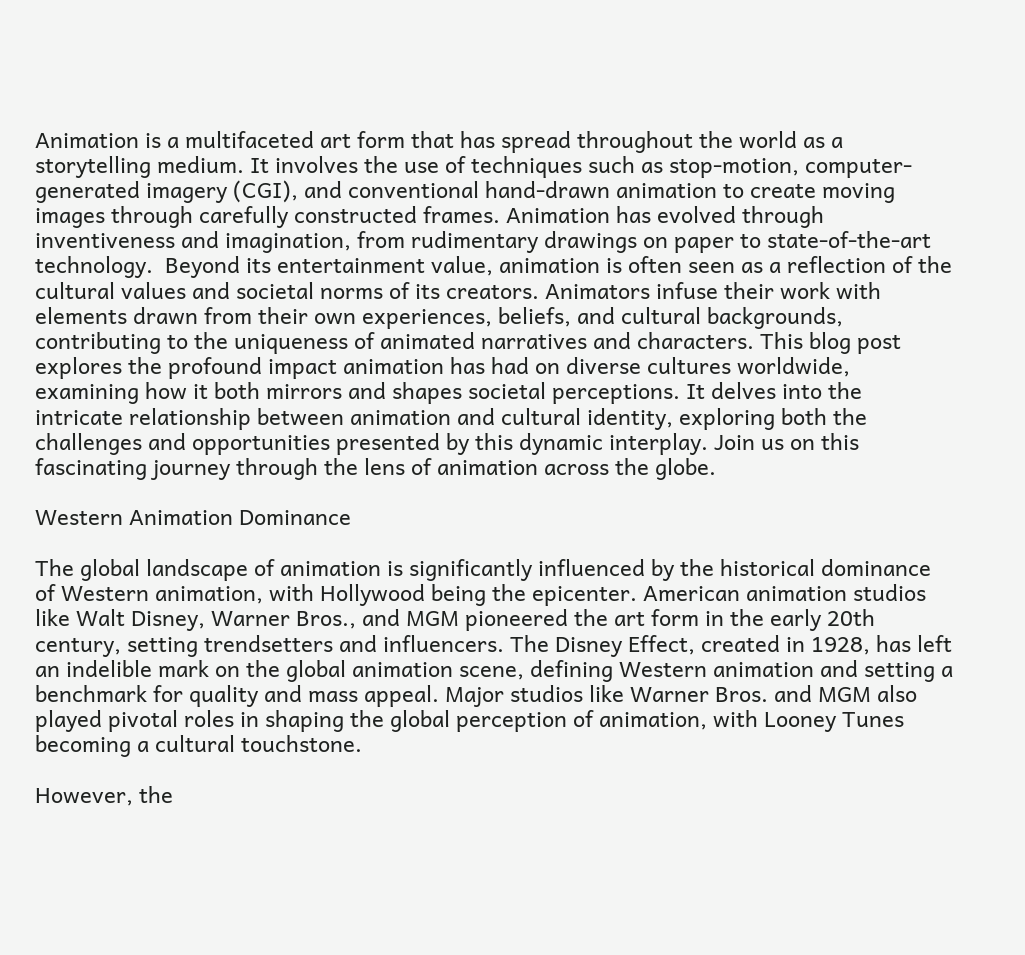Animation is a multifaceted art form that has spread throughout the world as a storytelling medium. It involves the use of techniques such as stop-motion, computer-generated imagery (CGI), and conventional hand-drawn animation to create moving images through carefully constructed frames. Animation has evolved through inventiveness and imagination, from rudimentary drawings on paper to state-of-the-art technology.  Beyond its entertainment value, animation is often seen as a reflection of the cultural values and societal norms of its creators. Animators infuse their work with elements drawn from their own experiences, beliefs, and cultural backgrounds, contributing to the uniqueness of animated narratives and characters. This blog post explores the profound impact animation has had on diverse cultures worldwide, examining how it both mirrors and shapes societal perceptions. It delves into the intricate relationship between animation and cultural identity, exploring both the challenges and opportunities presented by this dynamic interplay. Join us on this fascinating journey through the lens of animation across the globe.

Western Animation Dominance

The global landscape of animation is significantly influenced by the historical dominance of Western animation, with Hollywood being the epicenter. American animation studios like Walt Disney, Warner Bros., and MGM pioneered the art form in the early 20th century, setting trendsetters and influencers. The Disney Effect, created in 1928, has left an indelible mark on the global animation scene, defining Western animation and setting a benchmark for quality and mass appeal. Major studios like Warner Bros. and MGM also played pivotal roles in shaping the global perception of animation, with Looney Tunes becoming a cultural touchstone.

However, the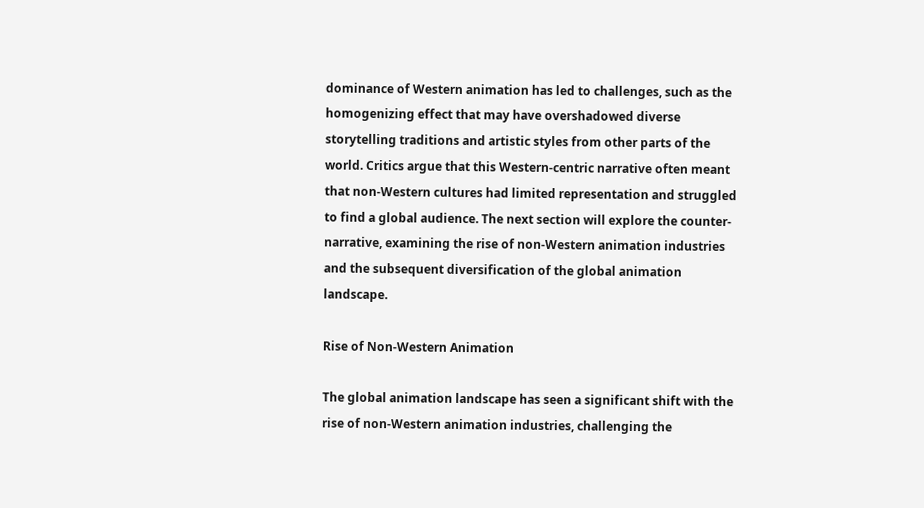dominance of Western animation has led to challenges, such as the homogenizing effect that may have overshadowed diverse storytelling traditions and artistic styles from other parts of the world. Critics argue that this Western-centric narrative often meant that non-Western cultures had limited representation and struggled to find a global audience. The next section will explore the counter-narrative, examining the rise of non-Western animation industries and the subsequent diversification of the global animation landscape.

Rise of Non-Western Animation

The global animation landscape has seen a significant shift with the rise of non-Western animation industries, challenging the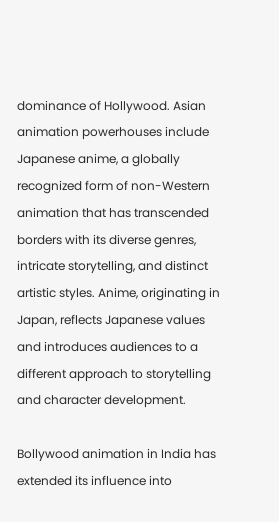dominance of Hollywood. Asian animation powerhouses include Japanese anime, a globally recognized form of non-Western animation that has transcended borders with its diverse genres, intricate storytelling, and distinct artistic styles. Anime, originating in Japan, reflects Japanese values and introduces audiences to a different approach to storytelling and character development.

Bollywood animation in India has extended its influence into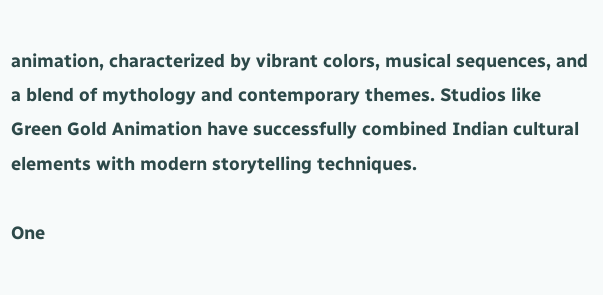animation, characterized by vibrant colors, musical sequences, and a blend of mythology and contemporary themes. Studios like Green Gold Animation have successfully combined Indian cultural elements with modern storytelling techniques.

One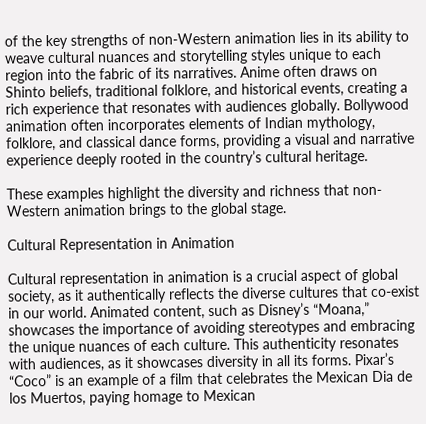of the key strengths of non-Western animation lies in its ability to weave cultural nuances and storytelling styles unique to each region into the fabric of its narratives. Anime often draws on Shinto beliefs, traditional folklore, and historical events, creating a rich experience that resonates with audiences globally. Bollywood animation often incorporates elements of Indian mythology, folklore, and classical dance forms, providing a visual and narrative experience deeply rooted in the country’s cultural heritage.

These examples highlight the diversity and richness that non-Western animation brings to the global stage.

Cultural Representation in Animation

Cultural representation in animation is a crucial aspect of global society, as it authentically reflects the diverse cultures that co-exist in our world. Animated content, such as Disney’s “Moana,” showcases the importance of avoiding stereotypes and embracing the unique nuances of each culture. This authenticity resonates with audiences, as it showcases diversity in all its forms. Pixar’s “Coco” is an example of a film that celebrates the Mexican Dia de los Muertos, paying homage to Mexican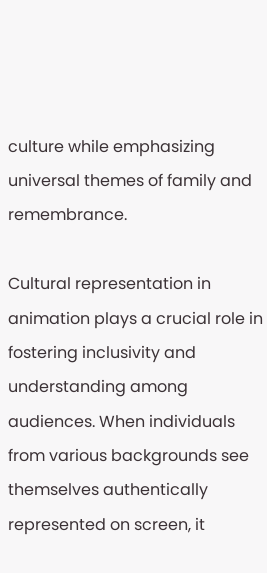culture while emphasizing universal themes of family and remembrance.

Cultural representation in animation plays a crucial role in fostering inclusivity and understanding among audiences. When individuals from various backgrounds see themselves authentically represented on screen, it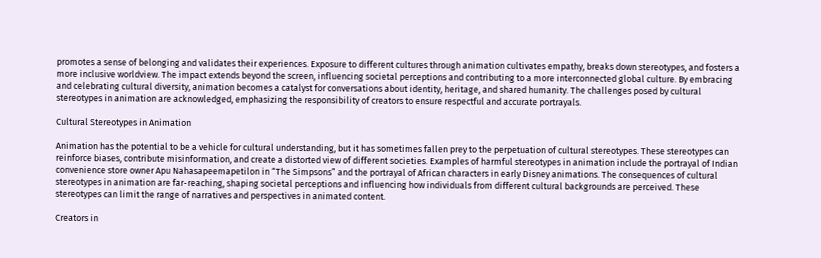promotes a sense of belonging and validates their experiences. Exposure to different cultures through animation cultivates empathy, breaks down stereotypes, and fosters a more inclusive worldview. The impact extends beyond the screen, influencing societal perceptions and contributing to a more interconnected global culture. By embracing and celebrating cultural diversity, animation becomes a catalyst for conversations about identity, heritage, and shared humanity. The challenges posed by cultural stereotypes in animation are acknowledged, emphasizing the responsibility of creators to ensure respectful and accurate portrayals.

Cultural Stereotypes in Animation

Animation has the potential to be a vehicle for cultural understanding, but it has sometimes fallen prey to the perpetuation of cultural stereotypes. These stereotypes can reinforce biases, contribute misinformation, and create a distorted view of different societies. Examples of harmful stereotypes in animation include the portrayal of Indian convenience store owner Apu Nahasapeemapetilon in “The Simpsons” and the portrayal of African characters in early Disney animations. The consequences of cultural stereotypes in animation are far-reaching, shaping societal perceptions and influencing how individuals from different cultural backgrounds are perceived. These stereotypes can limit the range of narratives and perspectives in animated content.

Creators in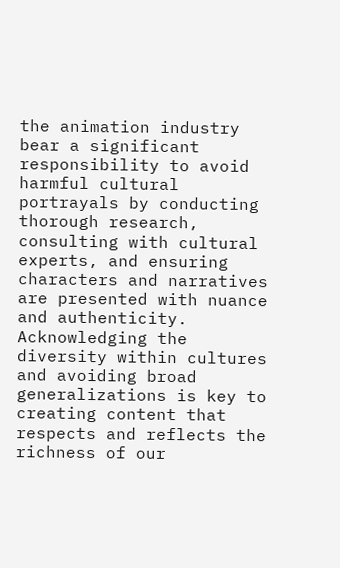the animation industry bear a significant responsibility to avoid harmful cultural portrayals by conducting thorough research, consulting with cultural experts, and ensuring characters and narratives are presented with nuance and authenticity. Acknowledging the diversity within cultures and avoiding broad generalizations is key to creating content that respects and reflects the richness of our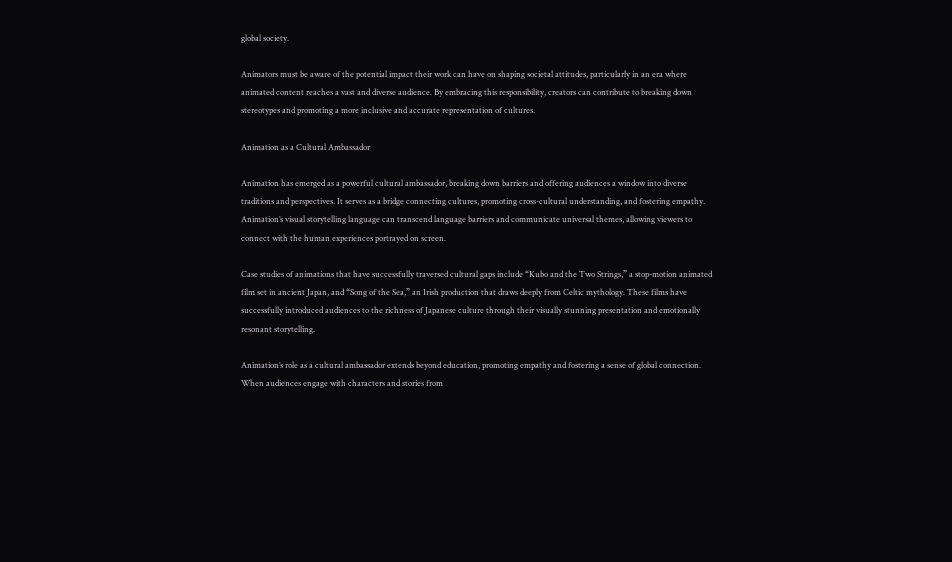global society.

Animators must be aware of the potential impact their work can have on shaping societal attitudes, particularly in an era where animated content reaches a vast and diverse audience. By embracing this responsibility, creators can contribute to breaking down stereotypes and promoting a more inclusive and accurate representation of cultures.

Animation as a Cultural Ambassador

Animation has emerged as a powerful cultural ambassador, breaking down barriers and offering audiences a window into diverse traditions and perspectives. It serves as a bridge connecting cultures, promoting cross-cultural understanding, and fostering empathy. Animation’s visual storytelling language can transcend language barriers and communicate universal themes, allowing viewers to connect with the human experiences portrayed on screen.

Case studies of animations that have successfully traversed cultural gaps include “Kubo and the Two Strings,” a stop-motion animated film set in ancient Japan, and “Song of the Sea,” an Irish production that draws deeply from Celtic mythology. These films have successfully introduced audiences to the richness of Japanese culture through their visually stunning presentation and emotionally resonant storytelling.

Animation’s role as a cultural ambassador extends beyond education, promoting empathy and fostering a sense of global connection. When audiences engage with characters and stories from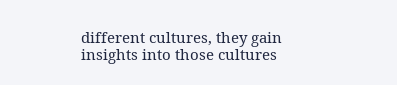different cultures, they gain insights into those cultures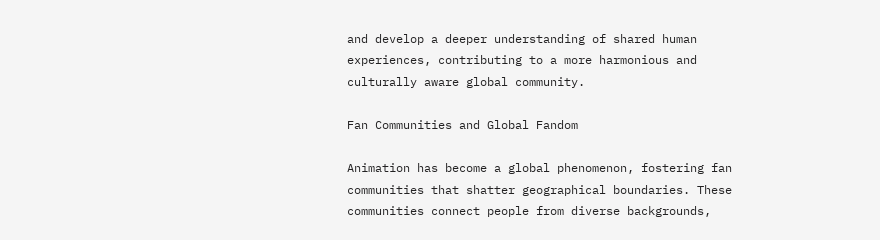and develop a deeper understanding of shared human experiences, contributing to a more harmonious and culturally aware global community.

Fan Communities and Global Fandom

Animation has become a global phenomenon, fostering fan communities that shatter geographical boundaries. These communities connect people from diverse backgrounds,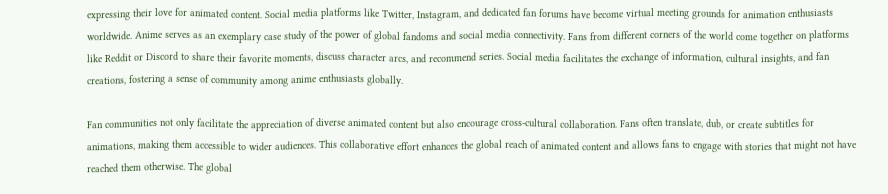expressing their love for animated content. Social media platforms like Twitter, Instagram, and dedicated fan forums have become virtual meeting grounds for animation enthusiasts worldwide. Anime serves as an exemplary case study of the power of global fandoms and social media connectivity. Fans from different corners of the world come together on platforms like Reddit or Discord to share their favorite moments, discuss character arcs, and recommend series. Social media facilitates the exchange of information, cultural insights, and fan creations, fostering a sense of community among anime enthusiasts globally.

Fan communities not only facilitate the appreciation of diverse animated content but also encourage cross-cultural collaboration. Fans often translate, dub, or create subtitles for animations, making them accessible to wider audiences. This collaborative effort enhances the global reach of animated content and allows fans to engage with stories that might not have reached them otherwise. The global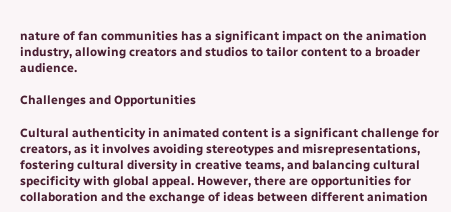nature of fan communities has a significant impact on the animation industry, allowing creators and studios to tailor content to a broader audience.

Challenges and Opportunities

Cultural authenticity in animated content is a significant challenge for creators, as it involves avoiding stereotypes and misrepresentations, fostering cultural diversity in creative teams, and balancing cultural specificity with global appeal. However, there are opportunities for collaboration and the exchange of ideas between different animation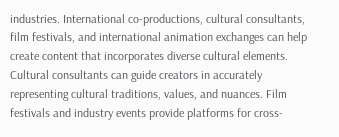industries. International co-productions, cultural consultants, film festivals, and international animation exchanges can help create content that incorporates diverse cultural elements. Cultural consultants can guide creators in accurately representing cultural traditions, values, and nuances. Film festivals and industry events provide platforms for cross-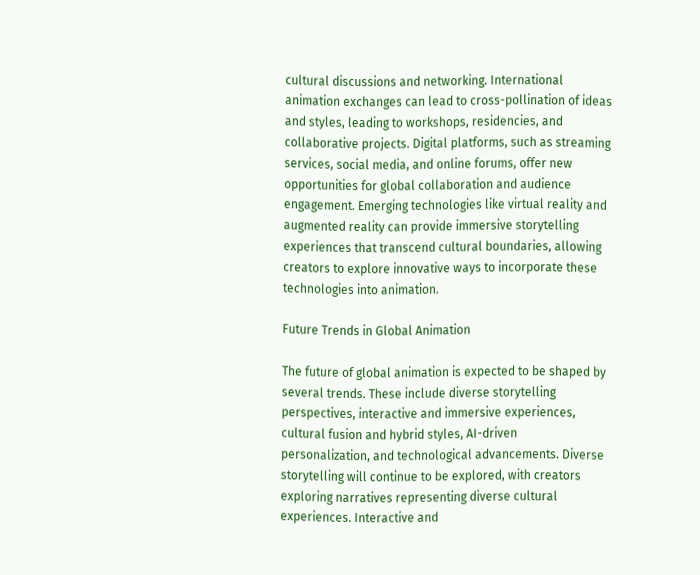cultural discussions and networking. International animation exchanges can lead to cross-pollination of ideas and styles, leading to workshops, residencies, and collaborative projects. Digital platforms, such as streaming services, social media, and online forums, offer new opportunities for global collaboration and audience engagement. Emerging technologies like virtual reality and augmented reality can provide immersive storytelling experiences that transcend cultural boundaries, allowing creators to explore innovative ways to incorporate these technologies into animation.

Future Trends in Global Animation

The future of global animation is expected to be shaped by several trends. These include diverse storytelling perspectives, interactive and immersive experiences, cultural fusion and hybrid styles, AI-driven personalization, and technological advancements. Diverse storytelling will continue to be explored, with creators exploring narratives representing diverse cultural experiences. Interactive and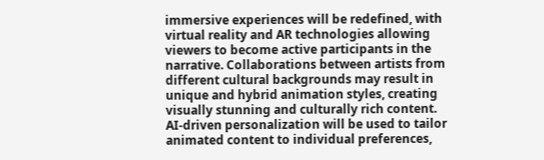immersive experiences will be redefined, with virtual reality and AR technologies allowing viewers to become active participants in the narrative. Collaborations between artists from different cultural backgrounds may result in unique and hybrid animation styles, creating visually stunning and culturally rich content. AI-driven personalization will be used to tailor animated content to individual preferences,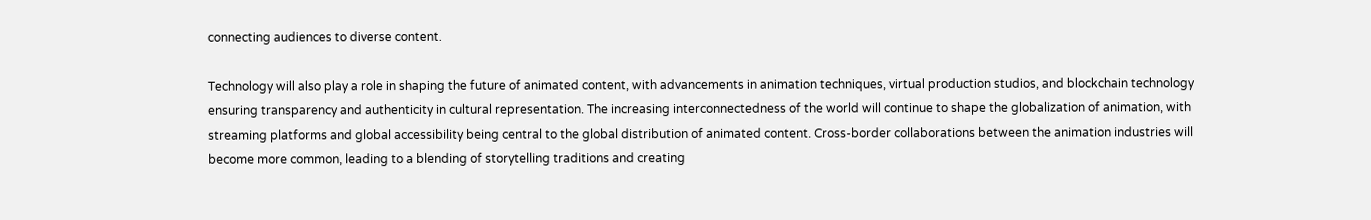connecting audiences to diverse content.

Technology will also play a role in shaping the future of animated content, with advancements in animation techniques, virtual production studios, and blockchain technology ensuring transparency and authenticity in cultural representation. The increasing interconnectedness of the world will continue to shape the globalization of animation, with streaming platforms and global accessibility being central to the global distribution of animated content. Cross-border collaborations between the animation industries will become more common, leading to a blending of storytelling traditions and creating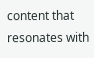content that resonates with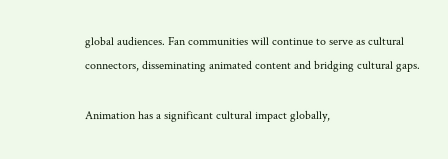global audiences. Fan communities will continue to serve as cultural connectors, disseminating animated content and bridging cultural gaps.

Animation has a significant cultural impact globally,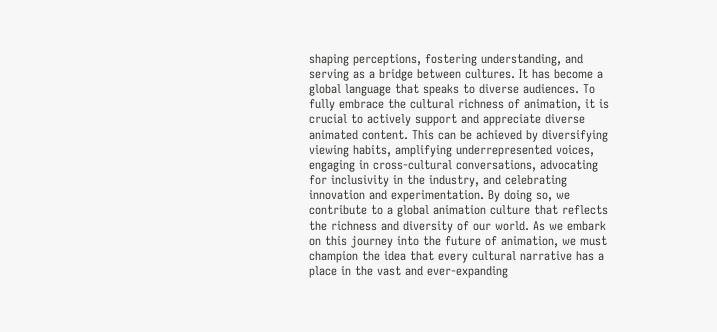shaping perceptions, fostering understanding, and serving as a bridge between cultures. It has become a global language that speaks to diverse audiences. To fully embrace the cultural richness of animation, it is crucial to actively support and appreciate diverse animated content. This can be achieved by diversifying viewing habits, amplifying underrepresented voices, engaging in cross-cultural conversations, advocating for inclusivity in the industry, and celebrating innovation and experimentation. By doing so, we contribute to a global animation culture that reflects the richness and diversity of our world. As we embark on this journey into the future of animation, we must champion the idea that every cultural narrative has a place in the vast and ever-expanding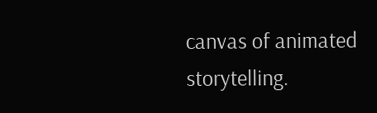canvas of animated storytelling.